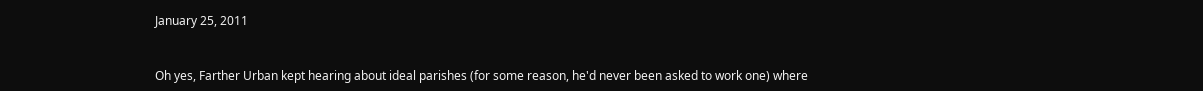January 25, 2011


Oh yes, Farther Urban kept hearing about ideal parishes (for some reason, he'd never been asked to work one) where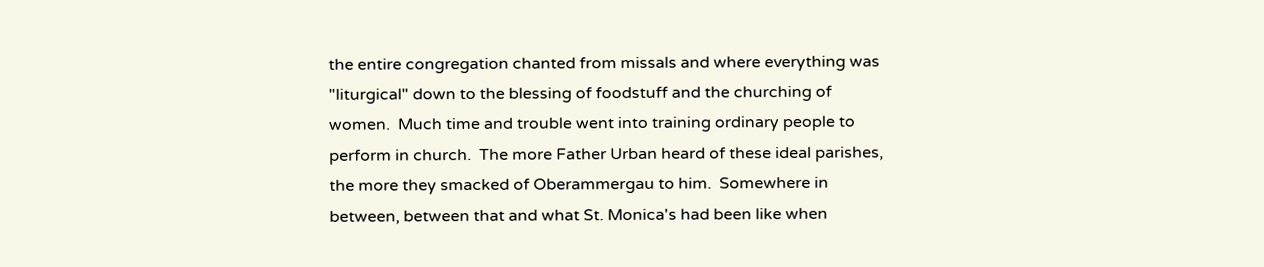the entire congregation chanted from missals and where everything was "liturgical" down to the blessing of foodstuff and the churching of women.  Much time and trouble went into training ordinary people to perform in church.  The more Father Urban heard of these ideal parishes, the more they smacked of Oberammergau to him.  Somewhere in between, between that and what St. Monica's had been like when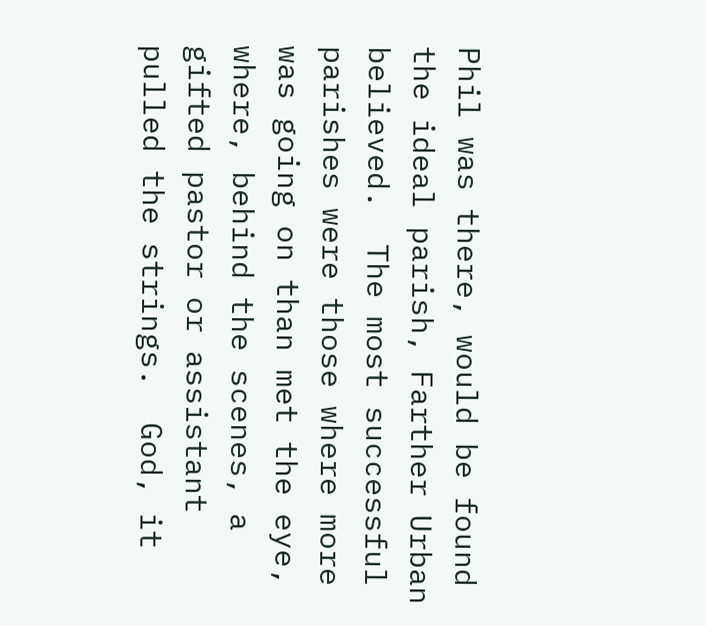Phil was there, would be found the ideal parish, Farther Urban believed.  The most successful parishes were those where more was going on than met the eye, where, behind the scenes, a gifted pastor or assistant pulled the strings.  God, it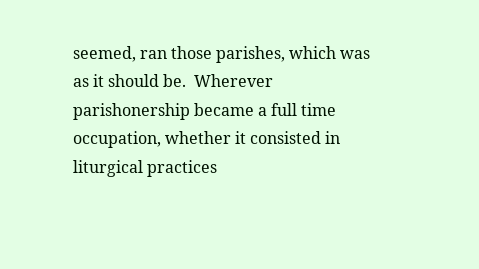seemed, ran those parishes, which was as it should be.  Wherever parishonership became a full time occupation, whether it consisted in liturgical practices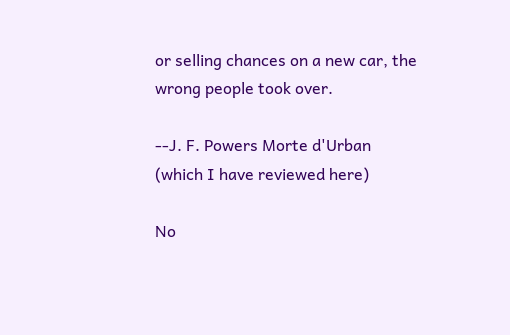or selling chances on a new car, the wrong people took over.

--J. F. Powers Morte d'Urban
(which I have reviewed here)

No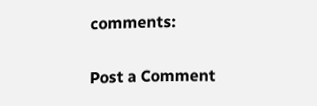comments:

Post a Comment